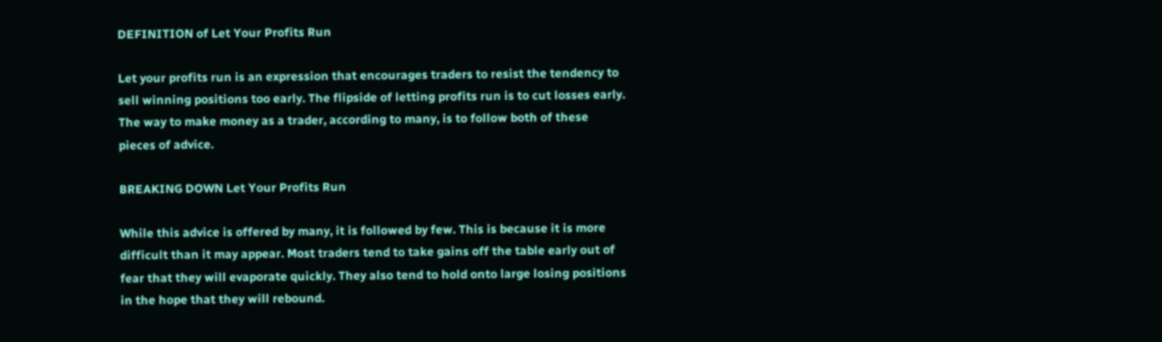DEFINITION of Let Your Profits Run

Let your profits run is an expression that encourages traders to resist the tendency to sell winning positions too early. The flipside of letting profits run is to cut losses early. The way to make money as a trader, according to many, is to follow both of these pieces of advice.

BREAKING DOWN Let Your Profits Run

While this advice is offered by many, it is followed by few. This is because it is more difficult than it may appear. Most traders tend to take gains off the table early out of fear that they will evaporate quickly. They also tend to hold onto large losing positions in the hope that they will rebound.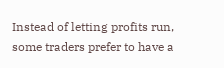Instead of letting profits run, some traders prefer to have a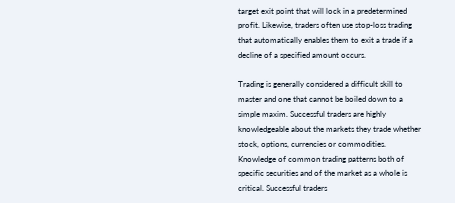target exit point that will lock in a predetermined profit. Likewise, traders often use stop-loss trading that automatically enables them to exit a trade if a decline of a specified amount occurs.

Trading is generally considered a difficult skill to master and one that cannot be boiled down to a simple maxim. Successful traders are highly knowledgeable about the markets they trade whether stock, options, currencies or commodities. Knowledge of common trading patterns both of specific securities and of the market as a whole is critical. Successful traders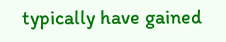typically have gained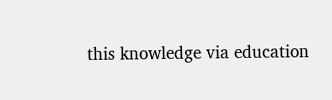this knowledge via education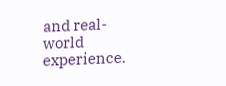and real-world experience.